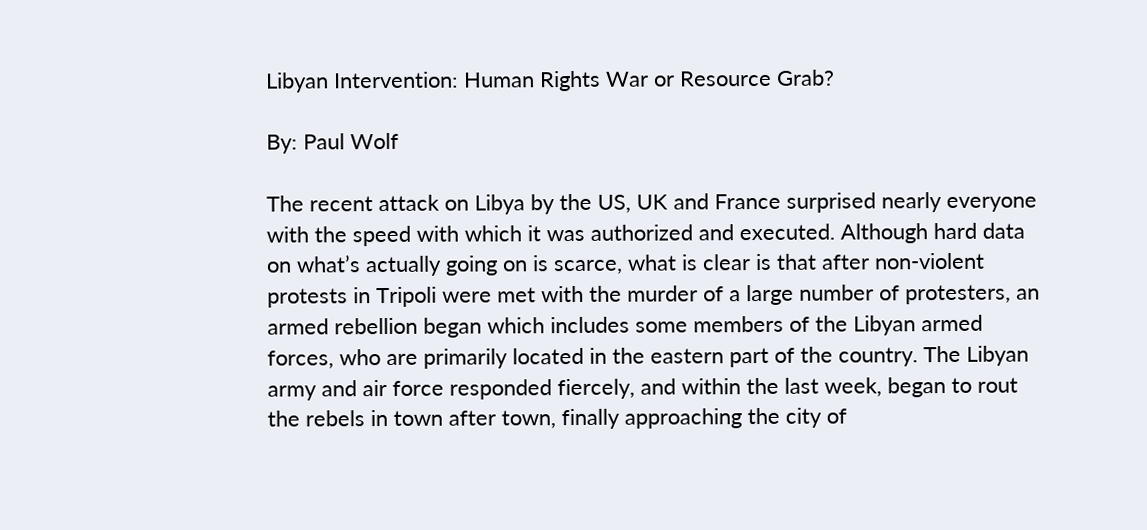Libyan Intervention: Human Rights War or Resource Grab?

By: Paul Wolf

The recent attack on Libya by the US, UK and France surprised nearly everyone with the speed with which it was authorized and executed. Although hard data on what’s actually going on is scarce, what is clear is that after non-violent protests in Tripoli were met with the murder of a large number of protesters, an armed rebellion began which includes some members of the Libyan armed forces, who are primarily located in the eastern part of the country. The Libyan army and air force responded fiercely, and within the last week, began to rout the rebels in town after town, finally approaching the city of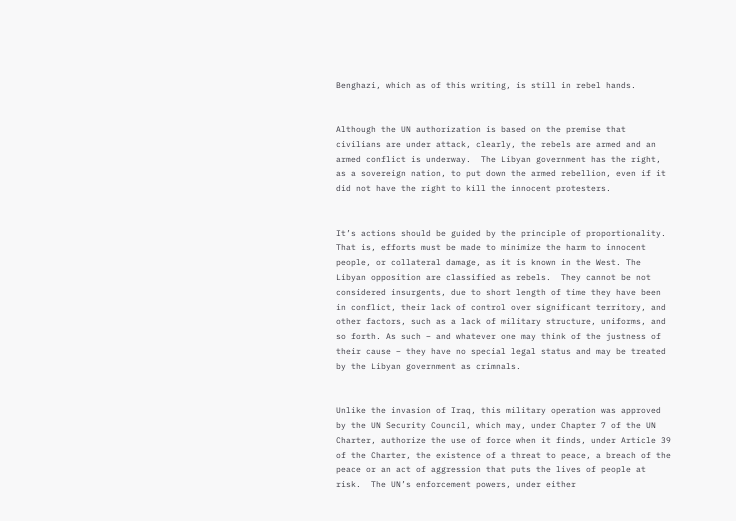Benghazi, which as of this writing, is still in rebel hands.


Although the UN authorization is based on the premise that civilians are under attack, clearly, the rebels are armed and an armed conflict is underway.  The Libyan government has the right, as a sovereign nation, to put down the armed rebellion, even if it did not have the right to kill the innocent protesters.


It’s actions should be guided by the principle of proportionality. That is, efforts must be made to minimize the harm to innocent people, or collateral damage, as it is known in the West. The Libyan opposition are classified as rebels.  They cannot be not considered insurgents, due to short length of time they have been in conflict, their lack of control over significant territory, and other factors, such as a lack of military structure, uniforms, and so forth. As such – and whatever one may think of the justness of their cause – they have no special legal status and may be treated by the Libyan government as crimnals.


Unlike the invasion of Iraq, this military operation was approved by the UN Security Council, which may, under Chapter 7 of the UN Charter, authorize the use of force when it finds, under Article 39 of the Charter, the existence of a threat to peace, a breach of the peace or an act of aggression that puts the lives of people at risk.  The UN’s enforcement powers, under either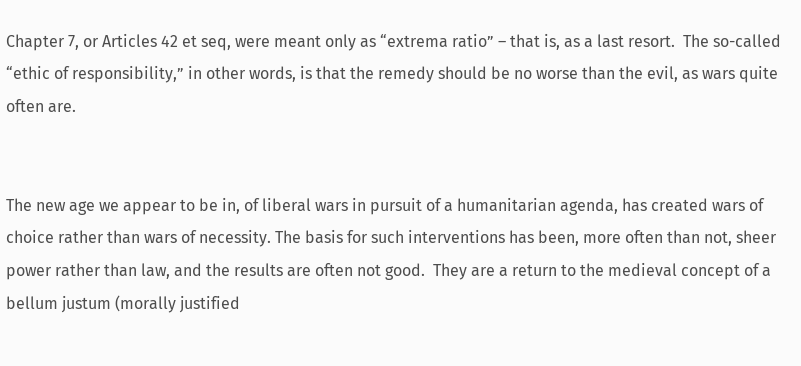Chapter 7, or Articles 42 et seq, were meant only as “extrema ratio” – that is, as a last resort.  The so-called “ethic of responsibility,” in other words, is that the remedy should be no worse than the evil, as wars quite often are.


The new age we appear to be in, of liberal wars in pursuit of a humanitarian agenda, has created wars of choice rather than wars of necessity. The basis for such interventions has been, more often than not, sheer power rather than law, and the results are often not good.  They are a return to the medieval concept of a bellum justum (morally justified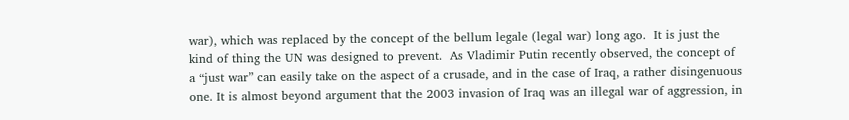war), which was replaced by the concept of the bellum legale (legal war) long ago.  It is just the kind of thing the UN was designed to prevent.  As Vladimir Putin recently observed, the concept of a “just war” can easily take on the aspect of a crusade, and in the case of Iraq, a rather disingenuous one. It is almost beyond argument that the 2003 invasion of Iraq was an illegal war of aggression, in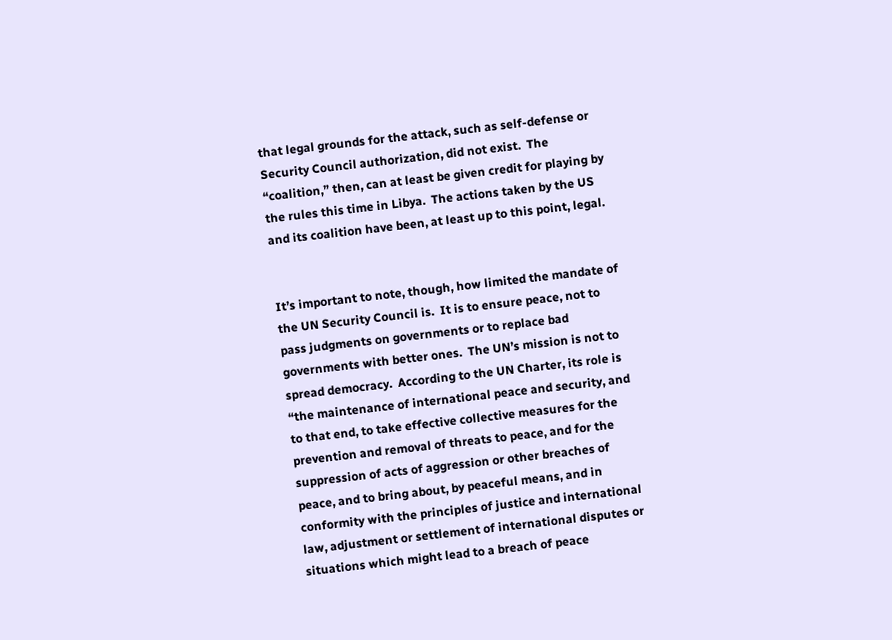that legal grounds for the attack, such as self-defense or Security Council authorization, did not exist.  The “coalition,” then, can at least be given credit for playing by the rules this time in Libya.  The actions taken by the US and its coalition have been, at least up to this point, legal.


It’s important to note, though, how limited the mandate of the UN Security Council is.  It is to ensure peace, not to pass judgments on governments or to replace bad governments with better ones.  The UN’s mission is not to spread democracy.  According to the UN Charter, its role is “the maintenance of international peace and security, and to that end, to take effective collective measures for the prevention and removal of threats to peace, and for the suppression of acts of aggression or other breaches of peace, and to bring about, by peaceful means, and in conformity with the principles of justice and international law, adjustment or settlement of international disputes or situations which might lead to a breach of peace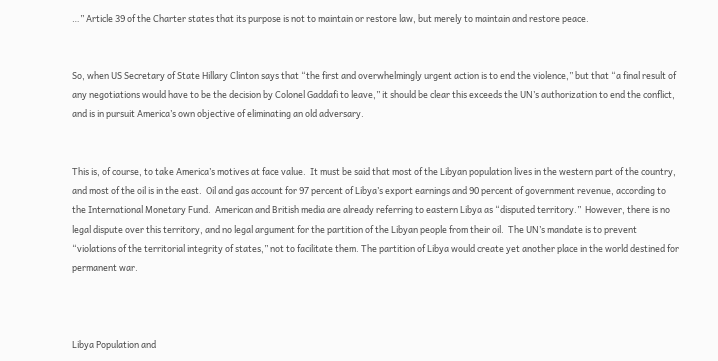…” Article 39 of the Charter states that its purpose is not to maintain or restore law, but merely to maintain and restore peace.


So, when US Secretary of State Hillary Clinton says that “the first and overwhelmingly urgent action is to end the violence,” but that “a final result of any negotiations would have to be the decision by Colonel Gaddafi to leave,” it should be clear this exceeds the UN’s authorization to end the conflict, and is in pursuit America’s own objective of eliminating an old adversary.


This is, of course, to take America’s motives at face value.  It must be said that most of the Libyan population lives in the western part of the country, and most of the oil is in the east.  Oil and gas account for 97 percent of Libya’s export earnings and 90 percent of government revenue, according to the International Monetary Fund.  American and British media are already referring to eastern Libya as “disputed territory.”  However, there is no legal dispute over this territory, and no legal argument for the partition of the Libyan people from their oil.  The UN’s mandate is to prevent “violations of the territorial integrity of states,” not to facilitate them. The partition of Libya would create yet another place in the world destined for permanent war.



Libya Population and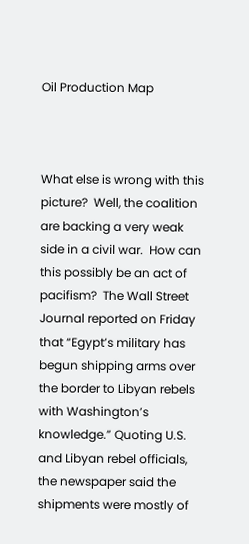Oil Production Map



What else is wrong with this picture?  Well, the coalition are backing a very weak side in a civil war.  How can this possibly be an act of pacifism?  The Wall Street Journal reported on Friday that “Egypt’s military has begun shipping arms over the border to Libyan rebels with Washington’s knowledge.” Quoting U.S. and Libyan rebel officials, the newspaper said the shipments were mostly of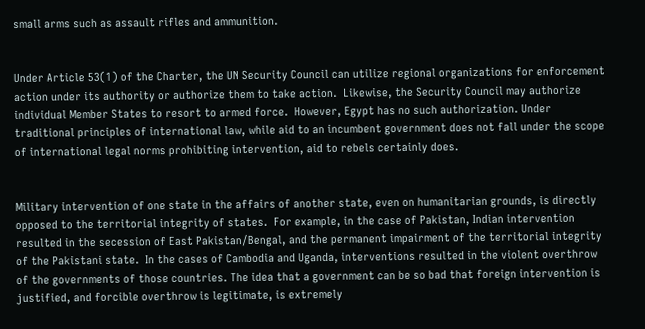small arms such as assault rifles and ammunition.


Under Article 53(1) of the Charter, the UN Security Council can utilize regional organizations for enforcement action under its authority or authorize them to take action.  Likewise, the Security Council may authorize individual Member States to resort to armed force.  However, Egypt has no such authorization. Under traditional principles of international law, while aid to an incumbent government does not fall under the scope of international legal norms prohibiting intervention, aid to rebels certainly does.


Military intervention of one state in the affairs of another state, even on humanitarian grounds, is directly opposed to the territorial integrity of states.  For example, in the case of Pakistan, Indian intervention resulted in the secession of East Pakistan/Bengal, and the permanent impairment of the territorial integrity of the Pakistani state.  In the cases of Cambodia and Uganda, interventions resulted in the violent overthrow of the governments of those countries. The idea that a government can be so bad that foreign intervention is justified, and forcible overthrow is legitimate, is extremely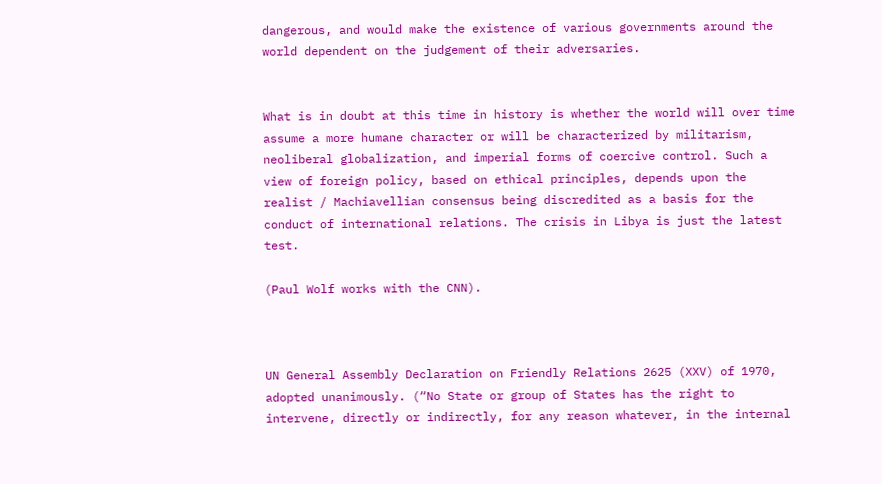dangerous, and would make the existence of various governments around the world dependent on the judgement of their adversaries.


What is in doubt at this time in history is whether the world will over time assume a more humane character or will be characterized by militarism, neoliberal globalization, and imperial forms of coercive control. Such a view of foreign policy, based on ethical principles, depends upon the realist / Machiavellian consensus being discredited as a basis for the conduct of international relations. The crisis in Libya is just the latest test.

(Paul Wolf works with the CNN).



UN General Assembly Declaration on Friendly Relations 2625 (XXV) of 1970, adopted unanimously. (“No State or group of States has the right to intervene, directly or indirectly, for any reason whatever, in the internal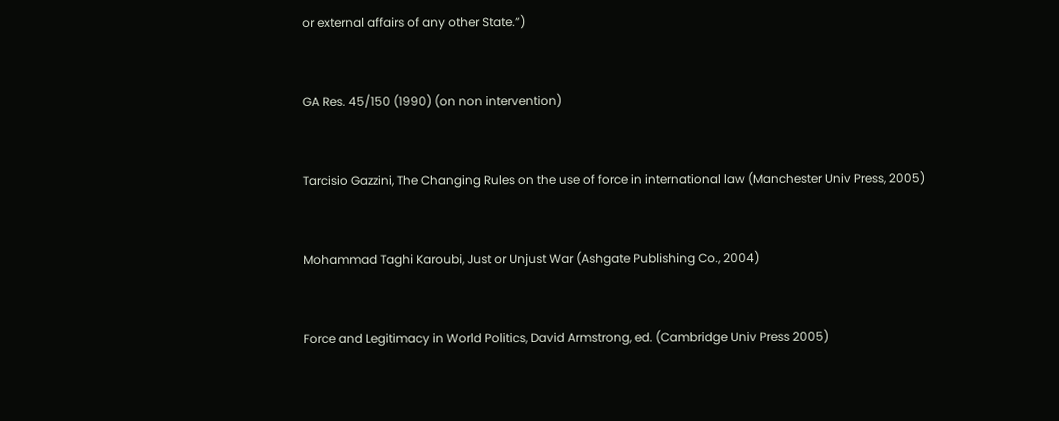or external affairs of any other State.”)


GA Res. 45/150 (1990) (on non intervention)


Tarcisio Gazzini, The Changing Rules on the use of force in international law (Manchester Univ Press, 2005)


Mohammad Taghi Karoubi, Just or Unjust War (Ashgate Publishing Co., 2004)


Force and Legitimacy in World Politics, David Armstrong, ed. (Cambridge Univ Press 2005)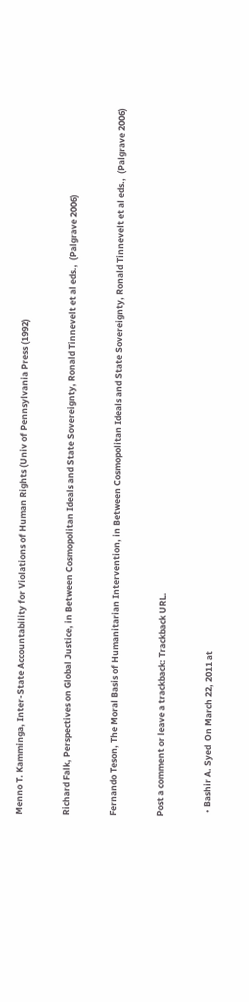Menno T. Kamminga, Inter-State Accountability for Violations of Human Rights (Univ of Pennsylvania Press (1992)


Richard Falk, Perspectives on Global Justice, in Between Cosmopolitan Ideals and State Sovereignty, Ronald Tinnevelt et al eds.,  (Palgrave 2006)


Fernando Teson, The Moral Basis of Humanitarian Intervention, in Between Cosmopolitan Ideals and State Sovereignty, Ronald Tinnevelt et al eds.,  (Palgrave 2006)


Post a comment or leave a trackback: Trackback URL.


  • Bashir A. Syed  On March 22, 2011 at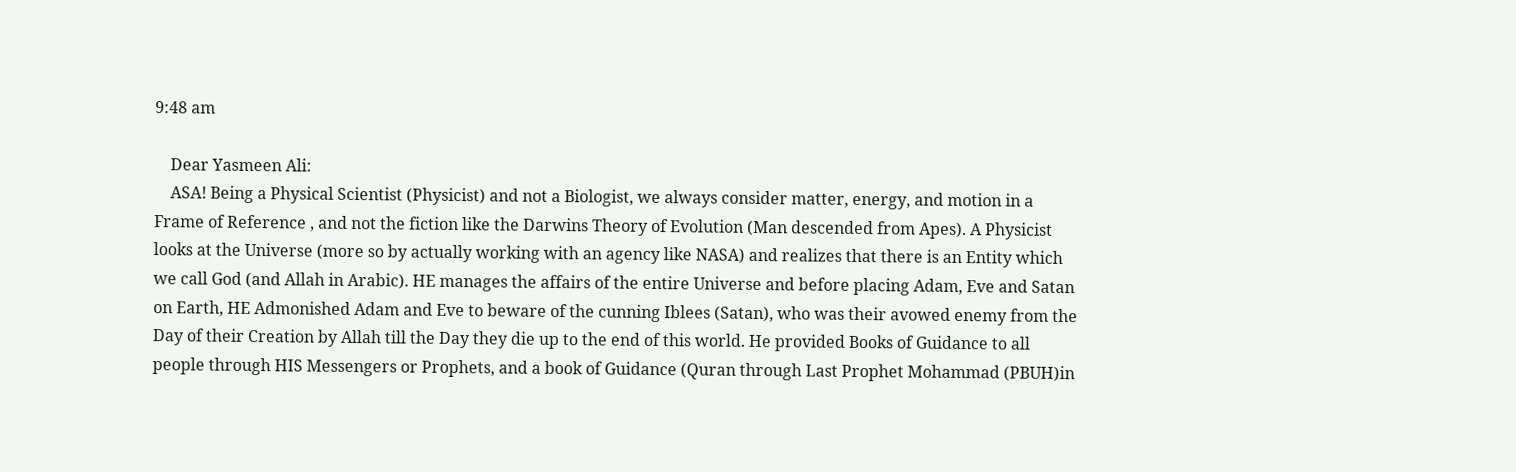9:48 am

    Dear Yasmeen Ali:
    ASA! Being a Physical Scientist (Physicist) and not a Biologist, we always consider matter, energy, and motion in a Frame of Reference , and not the fiction like the Darwins Theory of Evolution (Man descended from Apes). A Physicist looks at the Universe (more so by actually working with an agency like NASA) and realizes that there is an Entity which we call God (and Allah in Arabic). HE manages the affairs of the entire Universe and before placing Adam, Eve and Satan on Earth, HE Admonished Adam and Eve to beware of the cunning Iblees (Satan), who was their avowed enemy from the Day of their Creation by Allah till the Day they die up to the end of this world. He provided Books of Guidance to all people through HIS Messengers or Prophets, and a book of Guidance (Quran through Last Prophet Mohammad (PBUH)in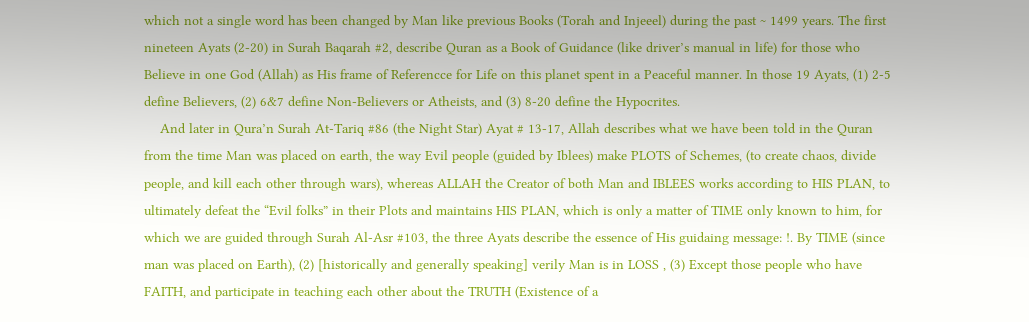which not a single word has been changed by Man like previous Books (Torah and Injeeel) during the past ~ 1499 years. The first nineteen Ayats (2-20) in Surah Baqarah #2, describe Quran as a Book of Guidance (like driver’s manual in life) for those who Believe in one God (Allah) as His frame of Referencce for Life on this planet spent in a Peaceful manner. In those 19 Ayats, (1) 2-5 define Believers, (2) 6&7 define Non-Believers or Atheists, and (3) 8-20 define the Hypocrites.
    And later in Qura’n Surah At-Tariq #86 (the Night Star) Ayat # 13-17, Allah describes what we have been told in the Quran from the time Man was placed on earth, the way Evil people (guided by Iblees) make PLOTS of Schemes, (to create chaos, divide people, and kill each other through wars), whereas ALLAH the Creator of both Man and IBLEES works according to HIS PLAN, to ultimately defeat the “Evil folks” in their Plots and maintains HIS PLAN, which is only a matter of TIME only known to him, for which we are guided through Surah Al-Asr #103, the three Ayats describe the essence of His guidaing message: !. By TIME (since man was placed on Earth), (2) [historically and generally speaking] verily Man is in LOSS , (3) Except those people who have FAITH, and participate in teaching each other about the TRUTH (Existence of a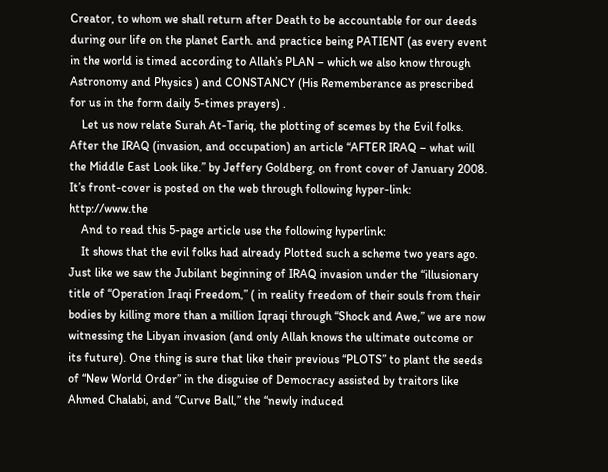Creator, to whom we shall return after Death to be accountable for our deeds during our life on the planet Earth. and practice being PATIENT (as every event in the world is timed according to Allah’s PLAN – which we also know through Astronomy and Physics ) and CONSTANCY (His Rememberance as prescribed for us in the form daily 5-times prayers) .
    Let us now relate Surah At-Tariq, the plotting of scemes by the Evil folks. After the IRAQ (invasion, and occupation) an article “AFTER IRAQ – what will the Middle East Look like.” by Jeffery Goldberg, on front cover of January 2008. It’s front-cover is posted on the web through following hyper-link: http://www.the
    And to read this 5-page article use the following hyperlink:
    It shows that the evil folks had already Plotted such a scheme two years ago. Just like we saw the Jubilant beginning of IRAQ invasion under the “illusionary title of “Operation Iraqi Freedom,” ( in reality freedom of their souls from their bodies by killing more than a million Iqraqi through “Shock and Awe,” we are now witnessing the Libyan invasion (and only Allah knows the ultimate outcome or its future). One thing is sure that like their previous “PLOTS” to plant the seeds of “New World Order” in the disguise of Democracy assisted by traitors like Ahmed Chalabi, and “Curve Ball,” the “newly induced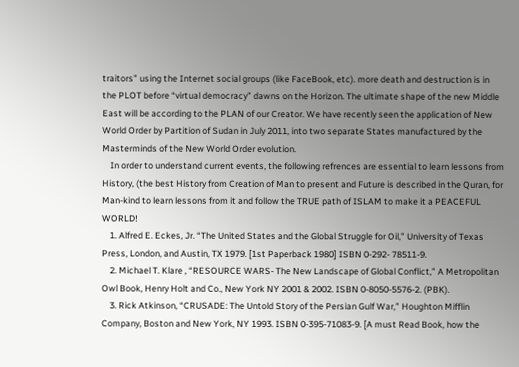traitors” using the Internet social groups (like FaceBook, etc). more death and destruction is in the PLOT before “virtual democracy” dawns on the Horizon. The ultimate shape of the new Middle East will be according to the PLAN of our Creator. We have recently seen the application of New World Order by Partition of Sudan in July 2011, into two separate States manufactured by the Masterminds of the New World Order evolution.
    In order to understand current events, the following refrences are essential to learn lessons from History, (the best History from Creation of Man to present and Future is described in the Quran, for Man-kind to learn lessons from it and follow the TRUE path of ISLAM to make it a PEACEFUL WORLD!
    1. Alfred E. Eckes, Jr. “The United States and the Global Struggle for Oil,” University of Texas Press, London, and Austin, TX 1979. [1st Paperback 1980] ISBN 0-292- 78511-9.
    2. Michael T. Klare , “RESOURCE WARS- The New Landscape of Global Conflict,” A Metropolitan Owl Book, Henry Holt and Co., New York NY 2001 & 2002. ISBN 0-8050-5576-2. (PBK).
    3. Rick Atkinson, “CRUSADE: The Untold Story of the Persian Gulf War,” Houghton Mifflin Company, Boston and New York, NY 1993. ISBN 0-395-71083-9. [A must Read Book, how the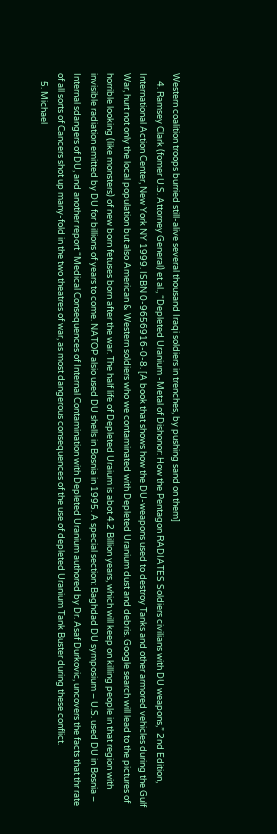Western coalition troops burried still-alive several thousand Iraqi soldiers in trenches, by pushing sand on them]
    4. Ramsey Clark (fomer U.S. Attorney General) et al., “Depleted Uranium -Metal of Dishonor: How the Pentagon RADIATES Soldiers civilians with DU weapons,” 2nd Edition, International Action Center, New York NY 1999. ISBN 0-9656916-0-8. [A book that shows how the DU-weapons used to destroy Tanks and other armored vehicles during the Gulf War, hurt not only the local population but also American & Western soldiers who we contaminated with Depleted Uranium dust and debris. Google search will lead to the pictures of horrible looking (like monsters) of new born fetuses born after the war. The half life of Depleted Uraium is abot 4.2 Billion years, which will keep on killing people in that region with invisible radiation emitted by DU for billions of years to come. NATOP alsio used DU shells in Bosnia in 1995. A special section: Baghdad DU symposium – U.S. used DU in Bosnia – Internal sdangers of DU, and another report “Medical Consequences of Internal Contamination with Depleted Uranium authored by Dr. Asaf Durkovic, uncovers the facts that thr rate of all sorts of Cancers shot up many-fold in the two theatres of war, as most dangerous consequences of the use of depleted Uranium Tank Buster during these conflict.
    5. Michael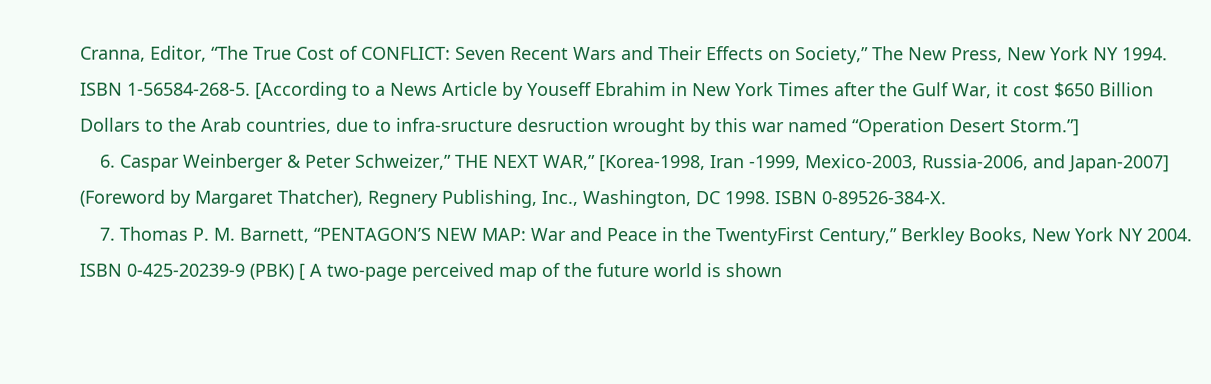Cranna, Editor, “The True Cost of CONFLICT: Seven Recent Wars and Their Effects on Society,” The New Press, New York NY 1994. ISBN 1-56584-268-5. [According to a News Article by Youseff Ebrahim in New York Times after the Gulf War, it cost $650 Billion Dollars to the Arab countries, due to infra-sructure desruction wrought by this war named “Operation Desert Storm.”]
    6. Caspar Weinberger & Peter Schweizer,” THE NEXT WAR,” [Korea-1998, Iran -1999, Mexico-2003, Russia-2006, and Japan-2007] (Foreword by Margaret Thatcher), Regnery Publishing, Inc., Washington, DC 1998. ISBN 0-89526-384-X.
    7. Thomas P. M. Barnett, “PENTAGON’S NEW MAP: War and Peace in the TwentyFirst Century,” Berkley Books, New York NY 2004. ISBN 0-425-20239-9 (PBK) [ A two-page perceived map of the future world is shown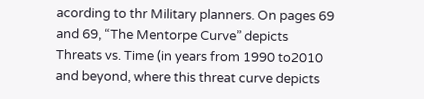acording to thr Military planners. On pages 69 and 69, “The Mentorpe Curve” depicts Threats vs. Time (in years from 1990 to2010 and beyond, where this threat curve depicts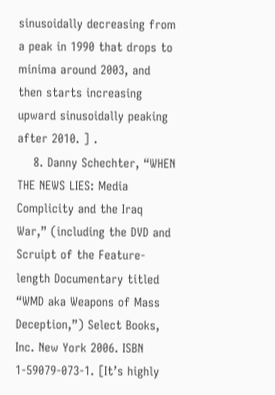sinusoidally decreasing from a peak in 1990 that drops to minima around 2003, and then starts increasing upward sinusoidally peaking after 2010. ] .
    8. Danny Schechter, “WHEN THE NEWS LIES: Media Complicity and the Iraq War,” (including the DVD and Scruipt of the Feature-length Documentary titled “WMD aka Weapons of Mass Deception,”) Select Books, Inc. New York 2006. ISBN 1-59079-073-1. [It’s highly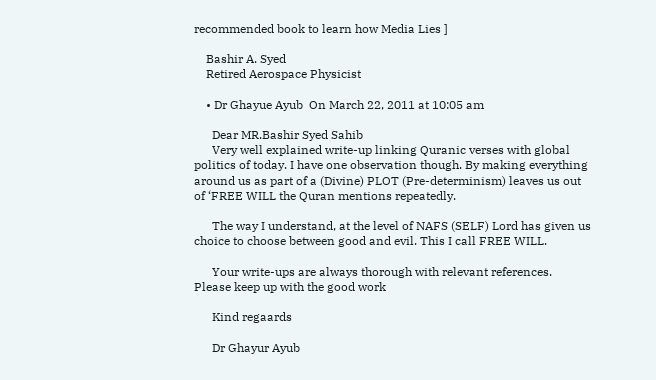recommended book to learn how Media Lies ]

    Bashir A. Syed
    Retired Aerospace Physicist

    • Dr Ghayue Ayub  On March 22, 2011 at 10:05 am

      Dear MR.Bashir Syed Sahib
      Very well explained write-up linking Quranic verses with global politics of today. I have one observation though. By making everything around us as part of a (Divine) PLOT (Pre-determinism) leaves us out of ‘FREE WILL the Quran mentions repeatedly.

      The way I understand, at the level of NAFS (SELF) Lord has given us choice to choose between good and evil. This I call FREE WILL.

      Your write-ups are always thorough with relevant references. Please keep up with the good work

      Kind regaards

      Dr Ghayur Ayub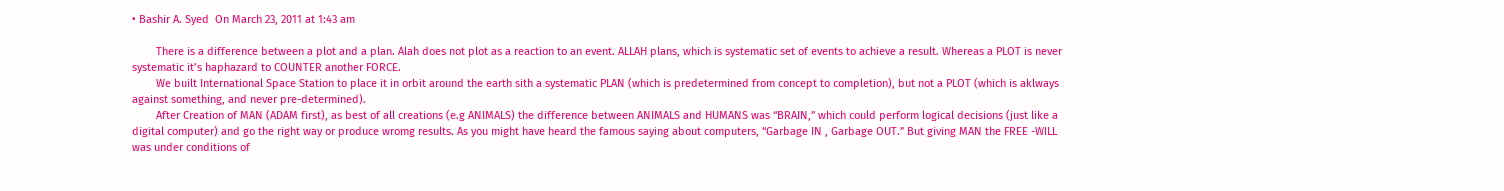• Bashir A. Syed  On March 23, 2011 at 1:43 am

        There is a difference between a plot and a plan. Alah does not plot as a reaction to an event. ALLAH plans, which is systematic set of events to achieve a result. Whereas a PLOT is never systematic it’s haphazard to COUNTER another FORCE.
        We built International Space Station to place it in orbit around the earth sith a systematic PLAN (which is predetermined from concept to completion), but not a PLOT (which is aklways against something, and never pre-determined).
        After Creation of MAN (ADAM first), as best of all creations (e.g ANIMALS) the difference between ANIMALS and HUMANS was “BRAIN,” which could perform logical decisions (just like a digital computer) and go the right way or produce wromg results. As you might have heard the famous saying about computers, “Garbage IN , Garbage OUT.” But giving MAN the FREE -WILL was under conditions of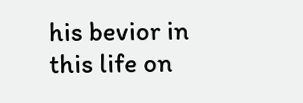his bevior in this life on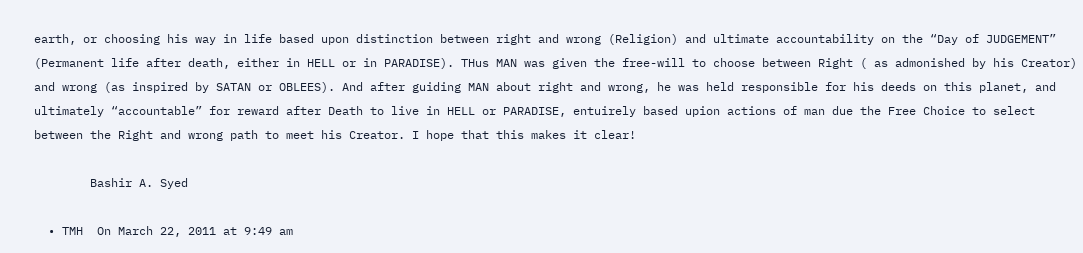earth, or choosing his way in life based upon distinction between right and wrong (Religion) and ultimate accountability on the “Day of JUDGEMENT” (Permanent life after death, either in HELL or in PARADISE). THus MAN was given the free-will to choose between Right ( as admonished by his Creator) and wrong (as inspired by SATAN or OBLEES). And after guiding MAN about right and wrong, he was held responsible for his deeds on this planet, and ultimately “accountable” for reward after Death to live in HELL or PARADISE, entuirely based upion actions of man due the Free Choice to select between the Right and wrong path to meet his Creator. I hope that this makes it clear!

        Bashir A. Syed

  • TMH  On March 22, 2011 at 9:49 am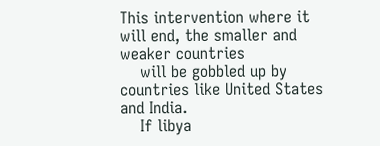This intervention where it will end, the smaller and weaker countries
    will be gobbled up by countries like United States and India.
    If libya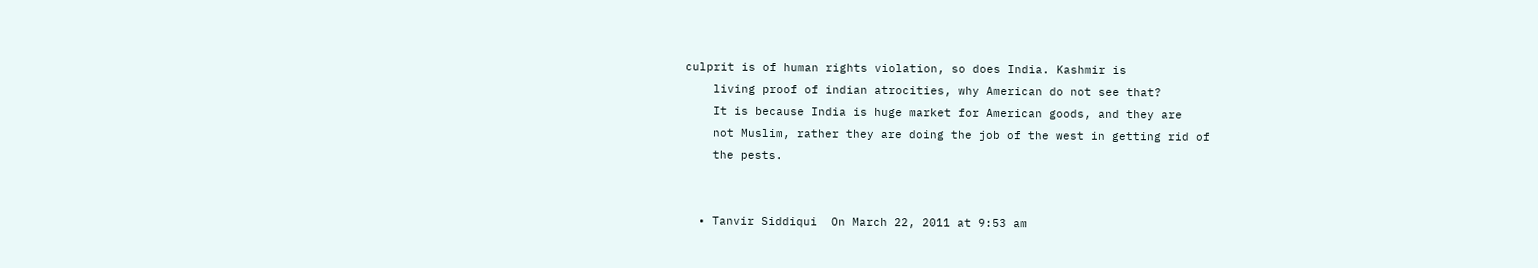culprit is of human rights violation, so does India. Kashmir is
    living proof of indian atrocities, why American do not see that?
    It is because India is huge market for American goods, and they are
    not Muslim, rather they are doing the job of the west in getting rid of
    the pests.


  • Tanvir Siddiqui  On March 22, 2011 at 9:53 am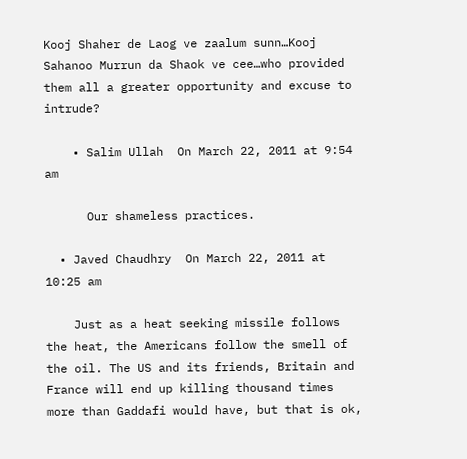Kooj Shaher de Laog ve zaalum sunn…Kooj Sahanoo Murrun da Shaok ve cee…who provided them all a greater opportunity and excuse to intrude?

    • Salim Ullah  On March 22, 2011 at 9:54 am

      Our shameless practices.

  • Javed Chaudhry  On March 22, 2011 at 10:25 am

    Just as a heat seeking missile follows the heat, the Americans follow the smell of the oil. The US and its friends, Britain and France will end up killing thousand times more than Gaddafi would have, but that is ok,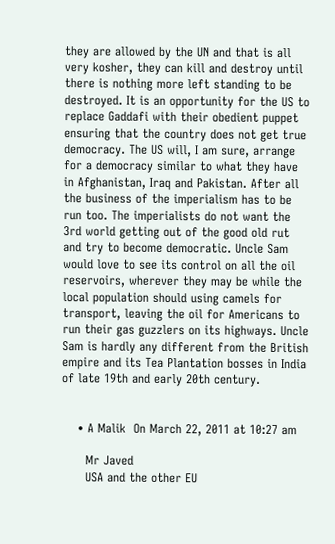they are allowed by the UN and that is all very kosher, they can kill and destroy until there is nothing more left standing to be destroyed. It is an opportunity for the US to replace Gaddafi with their obedient puppet ensuring that the country does not get true democracy. The US will, I am sure, arrange for a democracy similar to what they have in Afghanistan, Iraq and Pakistan. After all the business of the imperialism has to be run too. The imperialists do not want the 3rd world getting out of the good old rut and try to become democratic. Uncle Sam would love to see its control on all the oil reservoirs, wherever they may be while the local population should using camels for transport, leaving the oil for Americans to run their gas guzzlers on its highways. Uncle Sam is hardly any different from the British empire and its Tea Plantation bosses in India of late 19th and early 20th century.


    • A Malik  On March 22, 2011 at 10:27 am

      Mr Javed
      USA and the other EU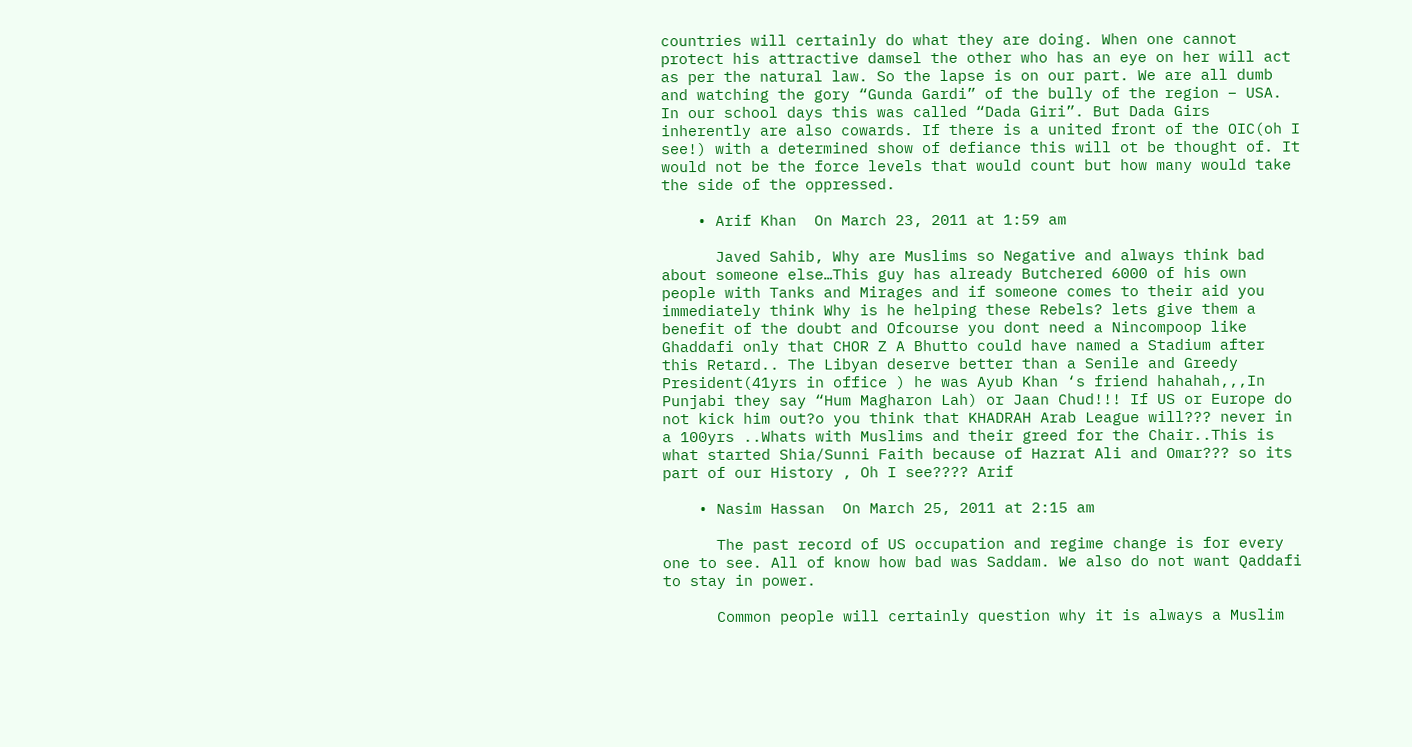countries will certainly do what they are doing. When one cannot protect his attractive damsel the other who has an eye on her will act as per the natural law. So the lapse is on our part. We are all dumb and watching the gory “Gunda Gardi” of the bully of the region – USA. In our school days this was called “Dada Giri”. But Dada Girs inherently are also cowards. If there is a united front of the OIC(oh I see!) with a determined show of defiance this will ot be thought of. It would not be the force levels that would count but how many would take the side of the oppressed.

    • Arif Khan  On March 23, 2011 at 1:59 am

      Javed Sahib, Why are Muslims so Negative and always think bad about someone else…This guy has already Butchered 6000 of his own people with Tanks and Mirages and if someone comes to their aid you immediately think Why is he helping these Rebels? lets give them a benefit of the doubt and Ofcourse you dont need a Nincompoop like Ghaddafi only that CHOR Z A Bhutto could have named a Stadium after this Retard.. The Libyan deserve better than a Senile and Greedy President(41yrs in office ) he was Ayub Khan ‘s friend hahahah,,,In Punjabi they say “Hum Magharon Lah) or Jaan Chud!!! If US or Europe do not kick him out?o you think that KHADRAH Arab League will??? never in a 100yrs ..Whats with Muslims and their greed for the Chair..This is what started Shia/Sunni Faith because of Hazrat Ali and Omar??? so its part of our History , Oh I see???? Arif

    • Nasim Hassan  On March 25, 2011 at 2:15 am

      The past record of US occupation and regime change is for every one to see. All of know how bad was Saddam. We also do not want Qaddafi to stay in power.

      Common people will certainly question why it is always a Muslim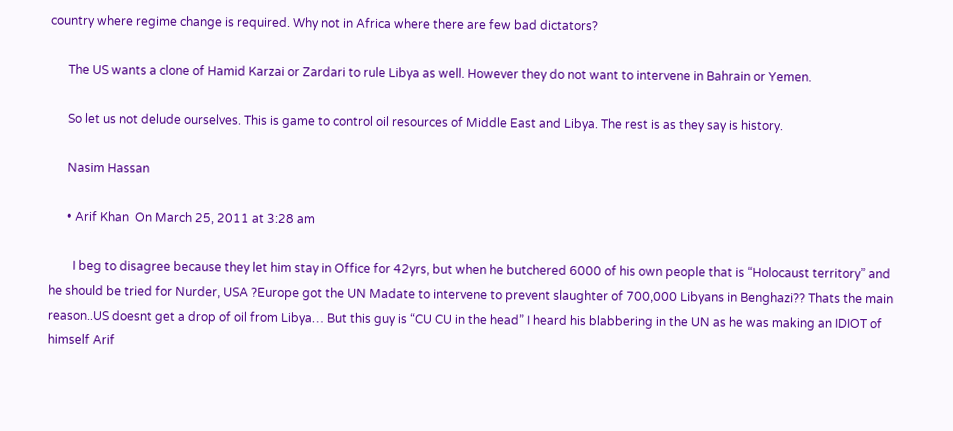country where regime change is required. Why not in Africa where there are few bad dictators?

      The US wants a clone of Hamid Karzai or Zardari to rule Libya as well. However they do not want to intervene in Bahrain or Yemen.

      So let us not delude ourselves. This is game to control oil resources of Middle East and Libya. The rest is as they say is history.

      Nasim Hassan

      • Arif Khan  On March 25, 2011 at 3:28 am

        I beg to disagree because they let him stay in Office for 42yrs, but when he butchered 6000 of his own people that is “Holocaust territory” and he should be tried for Nurder, USA ?Europe got the UN Madate to intervene to prevent slaughter of 700,000 Libyans in Benghazi?? Thats the main reason..US doesnt get a drop of oil from Libya… But this guy is “CU CU in the head” I heard his blabbering in the UN as he was making an IDIOT of himself Arif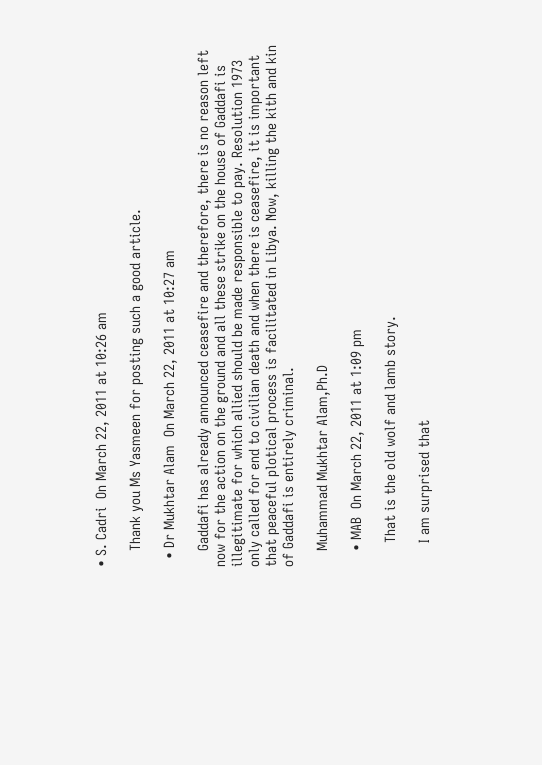• S. Cadri  On March 22, 2011 at 10:26 am

    Thank you Ms Yasmeen for posting such a good article.

  • Dr Mukhtar Alam  On March 22, 2011 at 10:27 am

    Gaddafi has already announced ceasefire and therefore, there is no reason left now for the action on the ground and all these strike on the house of Gaddafi is illegitimate for which allied should be made responsible to pay. Resolution 1973 only called for end to civilian death and when there is ceasefire, it is important that peaceful plotical process is facilitated in Libya. Now, killing the kith and kin of Gaddafi is entirely criminal.

    Muhammad Mukhtar Alam,Ph.D

    • MAB  On March 22, 2011 at 1:09 pm

      That is the old wolf and lamb story.

      I am surprised that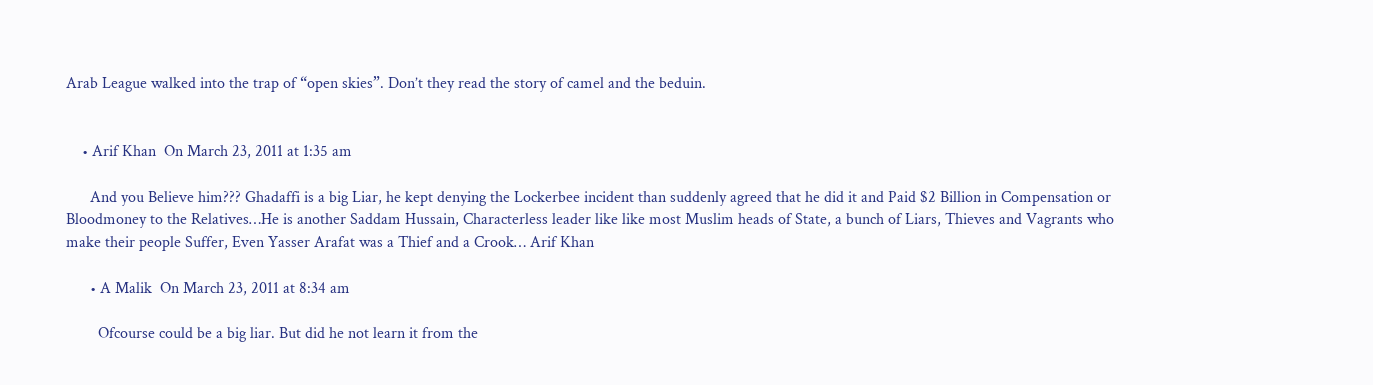Arab League walked into the trap of “open skies”. Don’t they read the story of camel and the beduin.


    • Arif Khan  On March 23, 2011 at 1:35 am

      And you Believe him??? Ghadaffi is a big Liar, he kept denying the Lockerbee incident than suddenly agreed that he did it and Paid $2 Billion in Compensation or Bloodmoney to the Relatives…He is another Saddam Hussain, Characterless leader like like most Muslim heads of State, a bunch of Liars, Thieves and Vagrants who make their people Suffer, Even Yasser Arafat was a Thief and a Crook… Arif Khan

      • A Malik  On March 23, 2011 at 8:34 am

        Ofcourse could be a big liar. But did he not learn it from the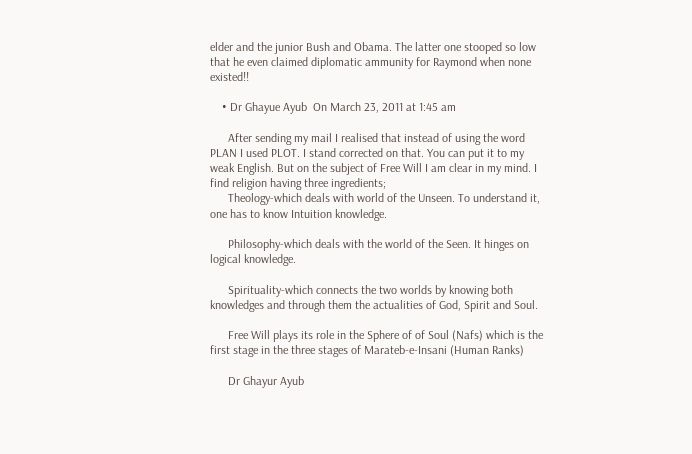elder and the junior Bush and Obama. The latter one stooped so low that he even claimed diplomatic ammunity for Raymond when none existed!!

    • Dr Ghayue Ayub  On March 23, 2011 at 1:45 am

      After sending my mail I realised that instead of using the word PLAN I used PLOT. I stand corrected on that. You can put it to my weak English. But on the subject of Free Will I am clear in my mind. I find religion having three ingredients;
      Theology-which deals with world of the Unseen. To understand it, one has to know Intuition knowledge.

      Philosophy-which deals with the world of the Seen. It hinges on logical knowledge.

      Spirituality-which connects the two worlds by knowing both knowledges and through them the actualities of God, Spirit and Soul.

      Free Will plays its role in the Sphere of of Soul (Nafs) which is the first stage in the three stages of Marateb-e-Insani (Human Ranks)

      Dr Ghayur Ayub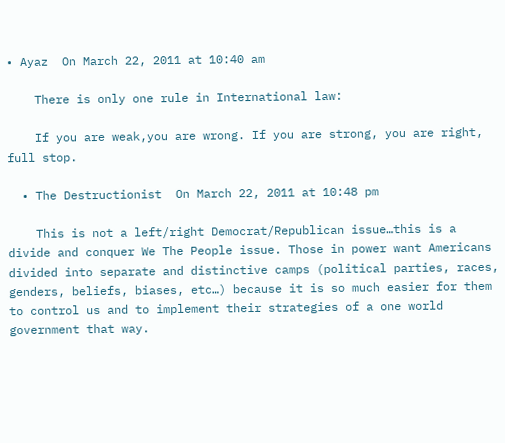• Ayaz  On March 22, 2011 at 10:40 am

    There is only one rule in International law:

    If you are weak,you are wrong. If you are strong, you are right, full stop.

  • The Destructionist  On March 22, 2011 at 10:48 pm

    This is not a left/right Democrat/Republican issue…this is a divide and conquer We The People issue. Those in power want Americans divided into separate and distinctive camps (political parties, races, genders, beliefs, biases, etc…) because it is so much easier for them to control us and to implement their strategies of a one world government that way.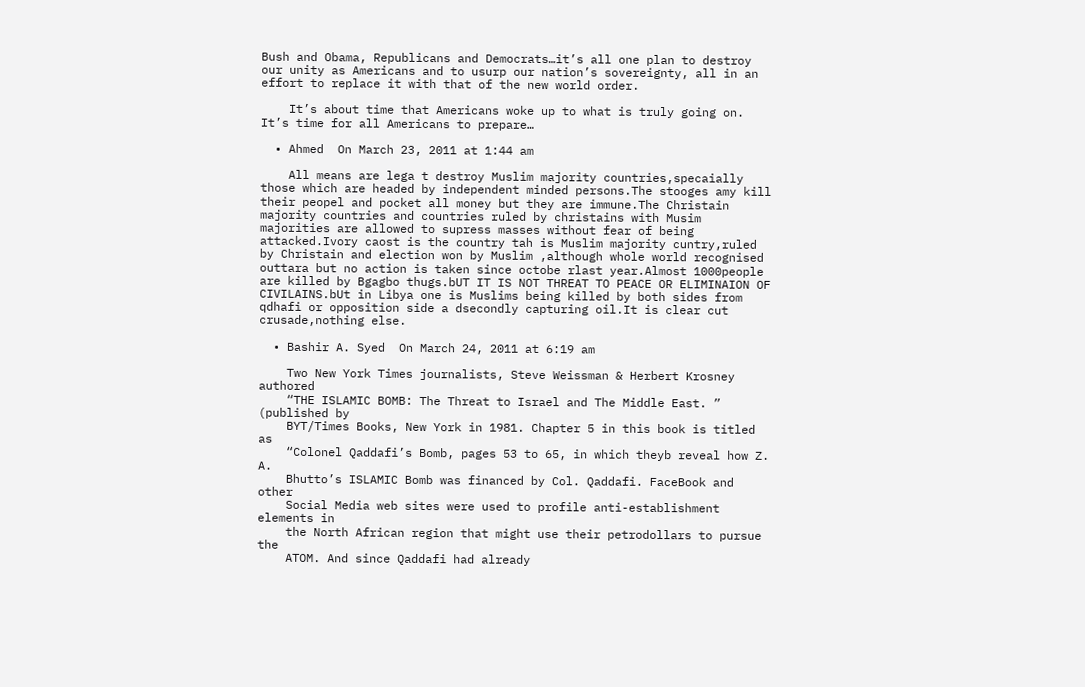Bush and Obama, Republicans and Democrats…it’s all one plan to destroy our unity as Americans and to usurp our nation’s sovereignty, all in an effort to replace it with that of the new world order.

    It’s about time that Americans woke up to what is truly going on. It’s time for all Americans to prepare…

  • Ahmed  On March 23, 2011 at 1:44 am

    All means are lega t destroy Muslim majority countries,specaially those which are headed by independent minded persons.The stooges amy kill their peopel and pocket all money but they are immune.The Christain majority countries and countries ruled by christains with Musim majorities are allowed to supress masses without fear of being attacked.Ivory caost is the country tah is Muslim majority cuntry,ruled by Christain and election won by Muslim ,although whole world recognised outtara but no action is taken since octobe rlast year.Almost 1000people are killed by Bgagbo thugs.bUT IT IS NOT THREAT TO PEACE OR ELIMINAION OF CIVILAINS.bUt in Libya one is Muslims being killed by both sides from qdhafi or opposition side a dsecondly capturing oil.It is clear cut crusade,nothing else.

  • Bashir A. Syed  On March 24, 2011 at 6:19 am

    Two New York Times journalists, Steve Weissman & Herbert Krosney authored
    “THE ISLAMIC BOMB: The Threat to Israel and The Middle East. ” (published by
    BYT/Times Books, New York in 1981. Chapter 5 in this book is titled as
    “Colonel Qaddafi’s Bomb, pages 53 to 65, in which theyb reveal how Z. A.
    Bhutto’s ISLAMIC Bomb was financed by Col. Qaddafi. FaceBook and other
    Social Media web sites were used to profile anti-establishment elements in
    the North African region that might use their petrodollars to pursue the
    ATOM. And since Qaddafi had already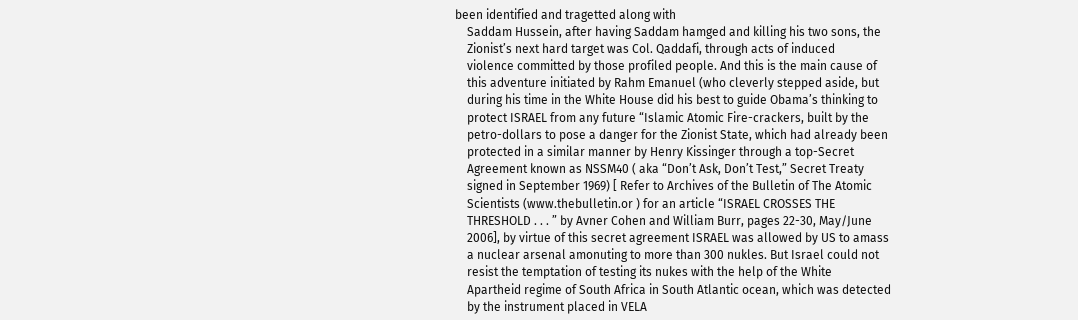been identified and tragetted along with
    Saddam Hussein, after having Saddam hamged and killing his two sons, the
    Zionist’s next hard target was Col. Qaddafi, through acts of induced
    violence committed by those profiled people. And this is the main cause of
    this adventure initiated by Rahm Emanuel (who cleverly stepped aside, but
    during his time in the White House did his best to guide Obama’s thinking to
    protect ISRAEL from any future “Islamic Atomic Fire-crackers, built by the
    petro-dollars to pose a danger for the Zionist State, which had already been
    protected in a similar manner by Henry Kissinger through a top-Secret
    Agreement known as NSSM40 ( aka “Don’t Ask, Don’t Test,” Secret Treaty
    signed in September 1969) [ Refer to Archives of the Bulletin of The Atomic
    Scientists (www.thebulletin.or ) for an article “ISRAEL CROSSES THE
    THRESHOLD . . . ” by Avner Cohen and William Burr, pages 22-30, May/June
    2006], by virtue of this secret agreement ISRAEL was allowed by US to amass
    a nuclear arsenal amonuting to more than 300 nukles. But Israel could not
    resist the temptation of testing its nukes with the help of the White
    Apartheid regime of South Africa in South Atlantic ocean, which was detected
    by the instrument placed in VELA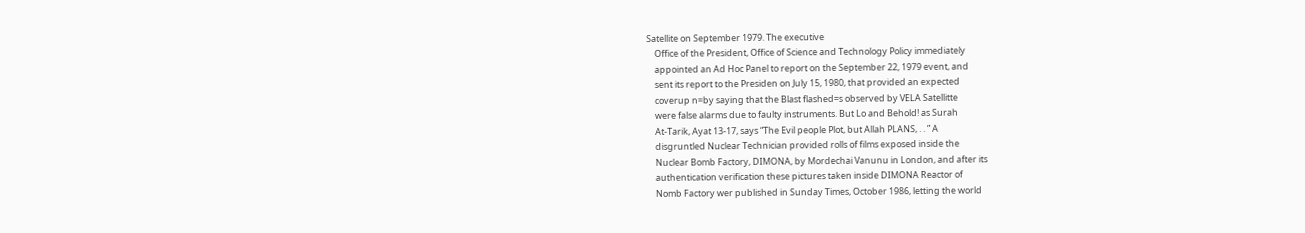Satellite on September 1979. The executive
    Office of the President, Office of Science and Technology Policy immediately
    appointed an Ad Hoc Panel to report on the September 22, 1979 event, and
    sent its report to the Presiden on July 15, 1980, that provided an expected
    coverup n=by saying that the Blast flashed=s observed by VELA Satellitte
    were false alarms due to faulty instruments. But Lo and Behold! as Surah
    At-Tarik, Ayat 13-17, says “The Evil people Plot, but Allah PLANS, . . ” A
    disgruntled Nuclear Technician provided rolls of films exposed inside the
    Nuclear Bomb Factory, DIMONA, by Mordechai Vanunu in London, and after its
    authentication verification these pictures taken inside DIMONA Reactor of
    Nomb Factory wer published in Sunday Times, October 1986, letting the world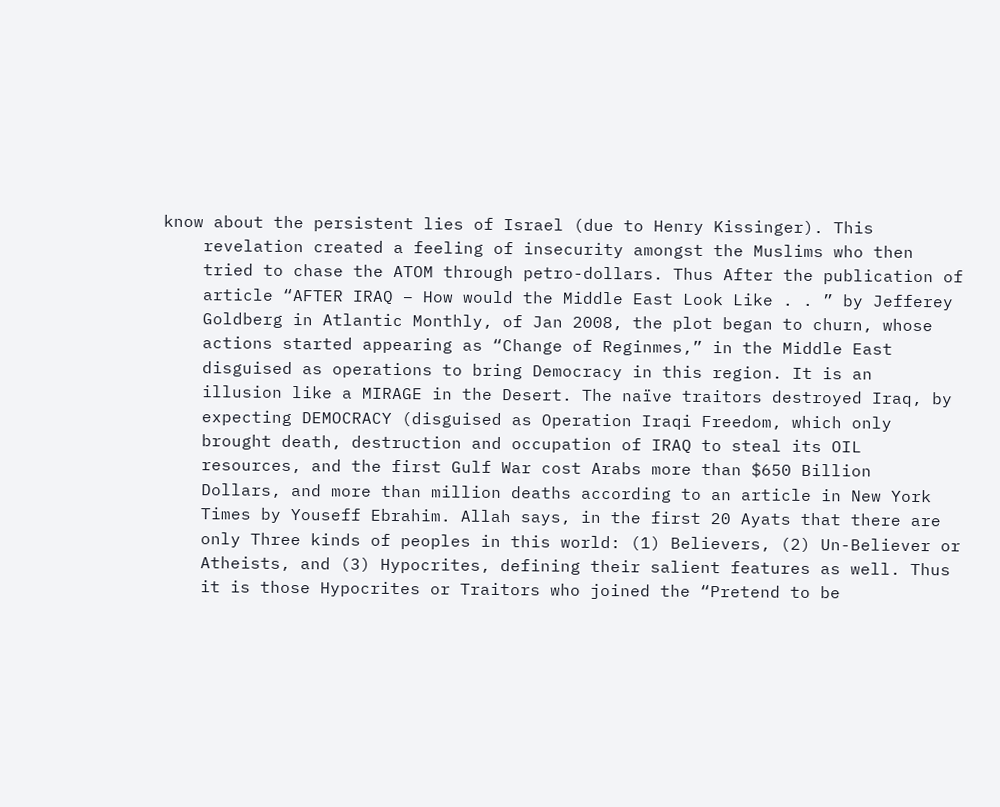know about the persistent lies of Israel (due to Henry Kissinger). This
    revelation created a feeling of insecurity amongst the Muslims who then
    tried to chase the ATOM through petro-dollars. Thus After the publication of
    article “AFTER IRAQ – How would the Middle East Look Like . . ” by Jefferey
    Goldberg in Atlantic Monthly, of Jan 2008, the plot began to churn, whose
    actions started appearing as “Change of Reginmes,” in the Middle East
    disguised as operations to bring Democracy in this region. It is an
    illusion like a MIRAGE in the Desert. The naïve traitors destroyed Iraq, by
    expecting DEMOCRACY (disguised as Operation Iraqi Freedom, which only
    brought death, destruction and occupation of IRAQ to steal its OIL
    resources, and the first Gulf War cost Arabs more than $650 Billion
    Dollars, and more than million deaths according to an article in New York
    Times by Youseff Ebrahim. Allah says, in the first 20 Ayats that there are
    only Three kinds of peoples in this world: (1) Believers, (2) Un-Believer or
    Atheists, and (3) Hypocrites, defining their salient features as well. Thus
    it is those Hypocrites or Traitors who joined the “Pretend to be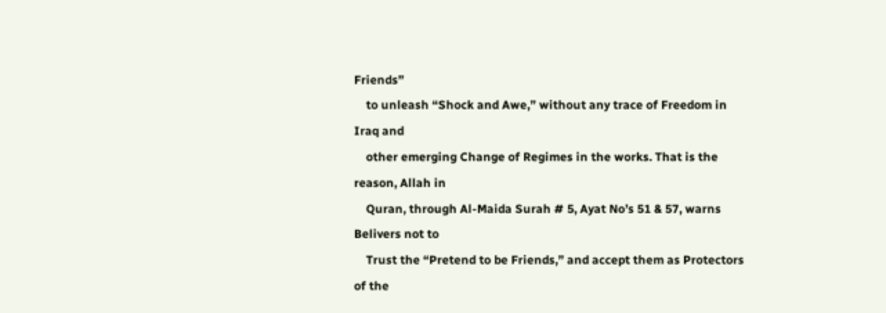Friends”
    to unleash “Shock and Awe,” without any trace of Freedom in Iraq and
    other emerging Change of Regimes in the works. That is the reason, Allah in
    Quran, through Al-Maida Surah # 5, Ayat No’s 51 & 57, warns Belivers not to
    Trust the “Pretend to be Friends,” and accept them as Protectors of the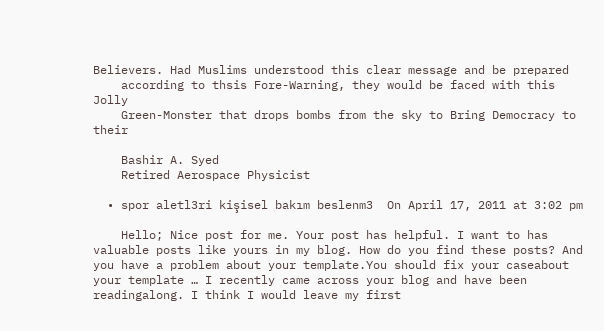Believers. Had Muslims understood this clear message and be prepared
    according to thsis Fore-Warning, they would be faced with this Jolly
    Green-Monster that drops bombs from the sky to Bring Democracy to their

    Bashir A. Syed
    Retired Aerospace Physicist

  • spor aletl3ri kişisel bakım beslenm3  On April 17, 2011 at 3:02 pm

    Hello; Nice post for me. Your post has helpful. I want to has valuable posts like yours in my blog. How do you find these posts? And you have a problem about your template.You should fix your caseabout your template … I recently came across your blog and have been readingalong. I think I would leave my first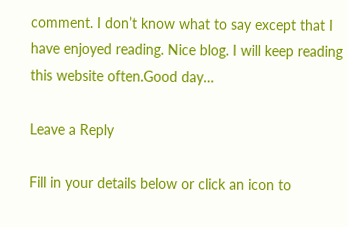comment. I don’t know what to say except that I have enjoyed reading. Nice blog. I will keep reading this website often.Good day…

Leave a Reply

Fill in your details below or click an icon to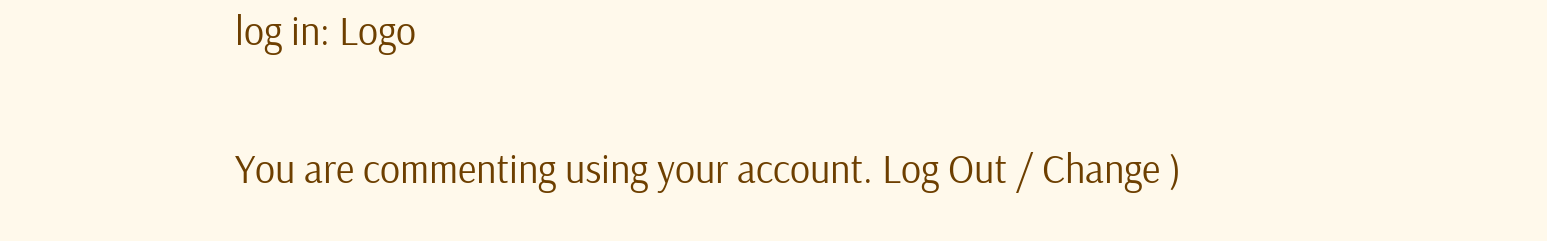log in: Logo

You are commenting using your account. Log Out / Change )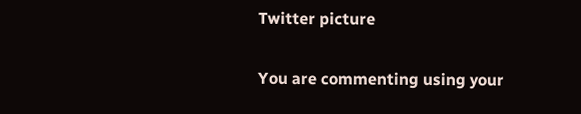Twitter picture

You are commenting using your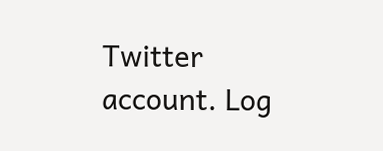Twitter account. Log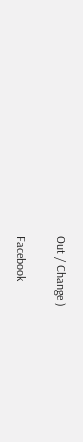Out / Change )

Facebook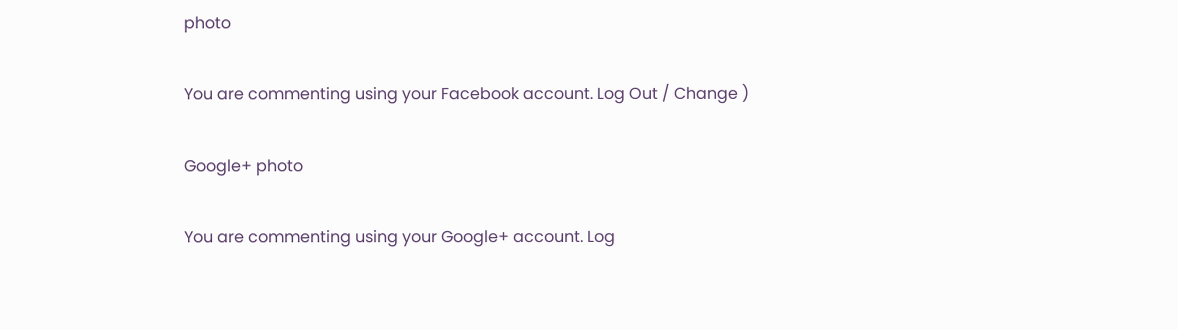photo

You are commenting using your Facebook account. Log Out / Change )

Google+ photo

You are commenting using your Google+ account. Log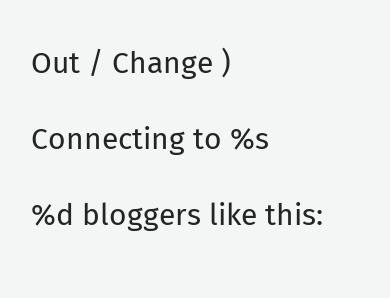Out / Change )

Connecting to %s

%d bloggers like this: